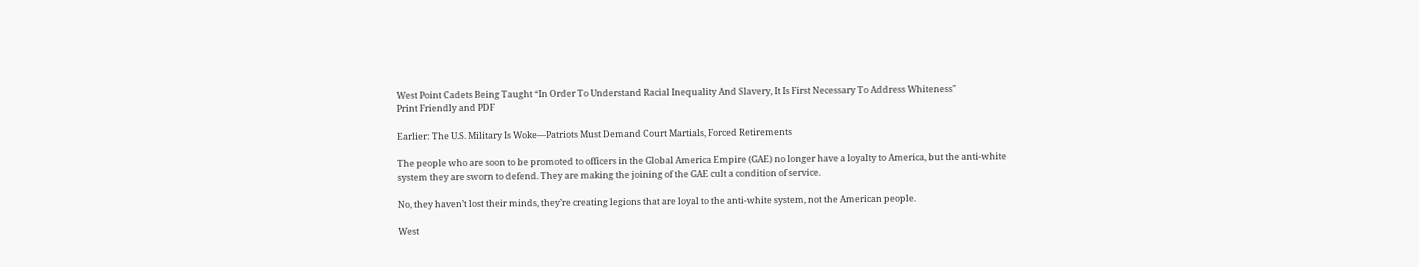West Point Cadets Being Taught “In Order To Understand Racial Inequality And Slavery, It Is First Necessary To Address Whiteness"
Print Friendly and PDF

Earlier: The U.S. Military Is Woke—Patriots Must Demand Court Martials, Forced Retirements

The people who are soon to be promoted to officers in the Global America Empire (GAE) no longer have a loyalty to America, but the anti-white system they are sworn to defend. They are making the joining of the GAE cult a condition of service.

No, they haven’t lost their minds, they’re creating legions that are loyal to the anti-white system, not the American people.

West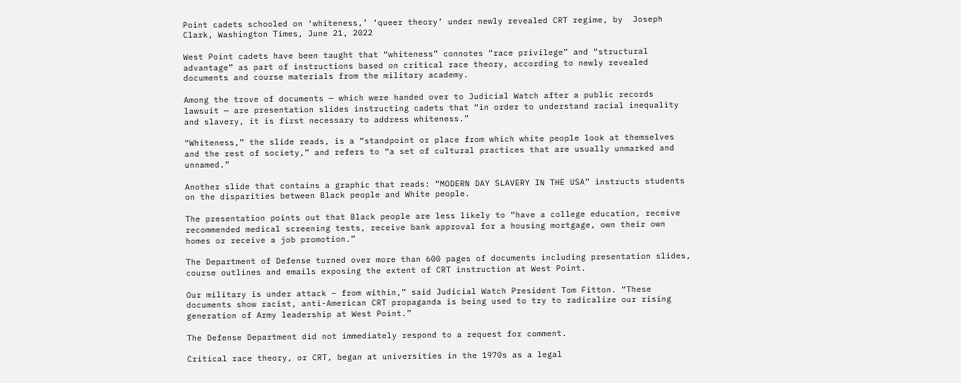Point cadets schooled on ‘whiteness,’ ‘queer theory’ under newly revealed CRT regime, by  Joseph Clark, Washington Times, June 21, 2022

West Point cadets have been taught that “whiteness” connotes “race privilege” and “structural advantage” as part of instructions based on critical race theory, according to newly revealed documents and course materials from the military academy.

Among the trove of documents — which were handed over to Judicial Watch after a public records lawsuit — are presentation slides instructing cadets that “in order to understand racial inequality and slavery, it is first necessary to address whiteness.”

“Whiteness,” the slide reads, is a “standpoint or place from which white people look at themselves and the rest of society,” and refers to “a set of cultural practices that are usually unmarked and unnamed.”

Another slide that contains a graphic that reads: “MODERN DAY SLAVERY IN THE USA” instructs students on the disparities between Black people and White people.

The presentation points out that Black people are less likely to “have a college education, receive recommended medical screening tests, receive bank approval for a housing mortgage, own their own homes or receive a job promotion.”

The Department of Defense turned over more than 600 pages of documents including presentation slides, course outlines and emails exposing the extent of CRT instruction at West Point.

Our military is under attack – from within,” said Judicial Watch President Tom Fitton. “These documents show racist, anti-American CRT propaganda is being used to try to radicalize our rising generation of Army leadership at West Point.”

The Defense Department did not immediately respond to a request for comment.

Critical race theory, or CRT, began at universities in the 1970s as a legal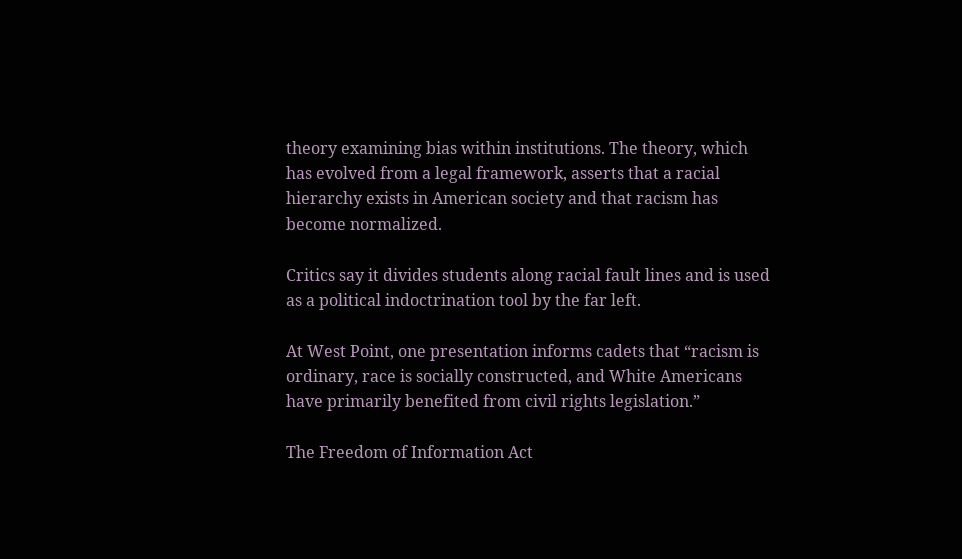theory examining bias within institutions. The theory, which has evolved from a legal framework, asserts that a racial hierarchy exists in American society and that racism has become normalized.

Critics say it divides students along racial fault lines and is used as a political indoctrination tool by the far left.

At West Point, one presentation informs cadets that “racism is ordinary, race is socially constructed, and White Americans have primarily benefited from civil rights legislation.”

The Freedom of Information Act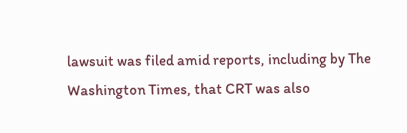lawsuit was filed amid reports, including by The Washington Times, that CRT was also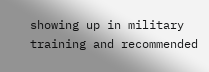showing up in military training and recommended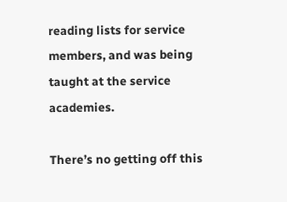reading lists for service members, and was being taught at the service academies.

There’s no getting off this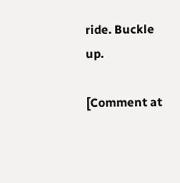ride. Buckle up.

[Comment at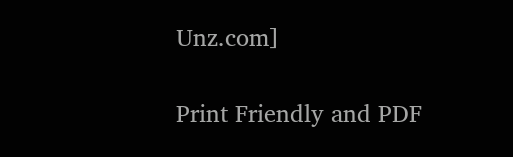Unz.com]

Print Friendly and PDF